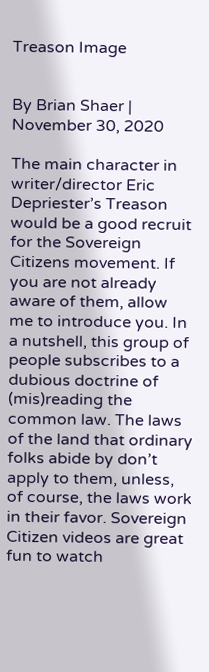Treason Image


By Brian Shaer | November 30, 2020

The main character in writer/director Eric Depriester’s Treason would be a good recruit for the Sovereign Citizens movement. If you are not already aware of them, allow me to introduce you. In a nutshell, this group of people subscribes to a dubious doctrine of (mis)reading the common law. The laws of the land that ordinary folks abide by don’t apply to them, unless, of course, the laws work in their favor. Sovereign Citizen videos are great fun to watch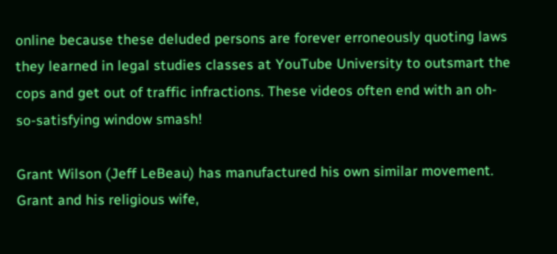online because these deluded persons are forever erroneously quoting laws they learned in legal studies classes at YouTube University to outsmart the cops and get out of traffic infractions. These videos often end with an oh-so-satisfying window smash!

Grant Wilson (Jeff LeBeau) has manufactured his own similar movement. Grant and his religious wife,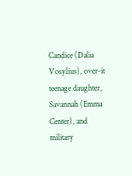Candice (Dalia Vosylius), over-it teenage daughter, Savannah (Emma Center), and military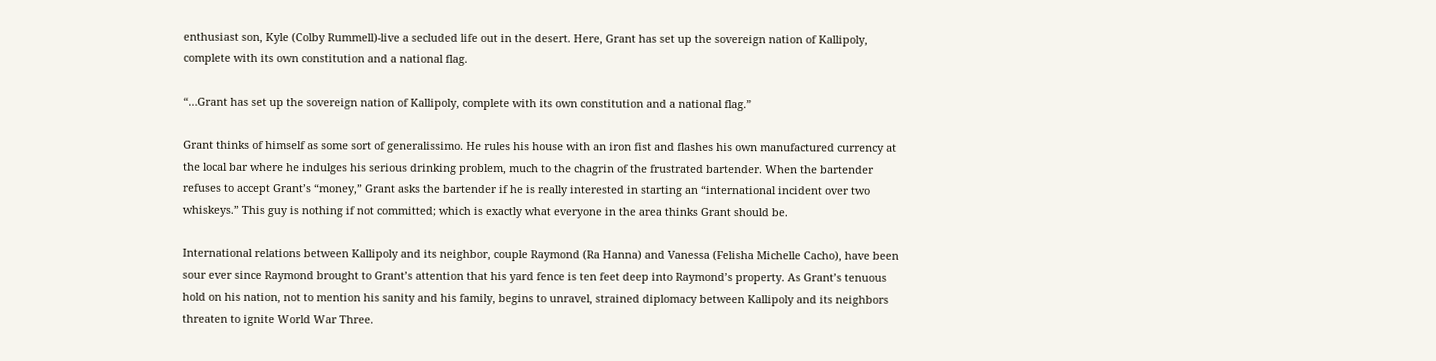enthusiast son, Kyle (Colby Rummell)-live a secluded life out in the desert. Here, Grant has set up the sovereign nation of Kallipoly, complete with its own constitution and a national flag.

“…Grant has set up the sovereign nation of Kallipoly, complete with its own constitution and a national flag.”

Grant thinks of himself as some sort of generalissimo. He rules his house with an iron fist and flashes his own manufactured currency at the local bar where he indulges his serious drinking problem, much to the chagrin of the frustrated bartender. When the bartender refuses to accept Grant’s “money,” Grant asks the bartender if he is really interested in starting an “international incident over two whiskeys.” This guy is nothing if not committed; which is exactly what everyone in the area thinks Grant should be.

International relations between Kallipoly and its neighbor, couple Raymond (Ra Hanna) and Vanessa (Felisha Michelle Cacho), have been sour ever since Raymond brought to Grant’s attention that his yard fence is ten feet deep into Raymond’s property. As Grant’s tenuous hold on his nation, not to mention his sanity and his family, begins to unravel, strained diplomacy between Kallipoly and its neighbors threaten to ignite World War Three.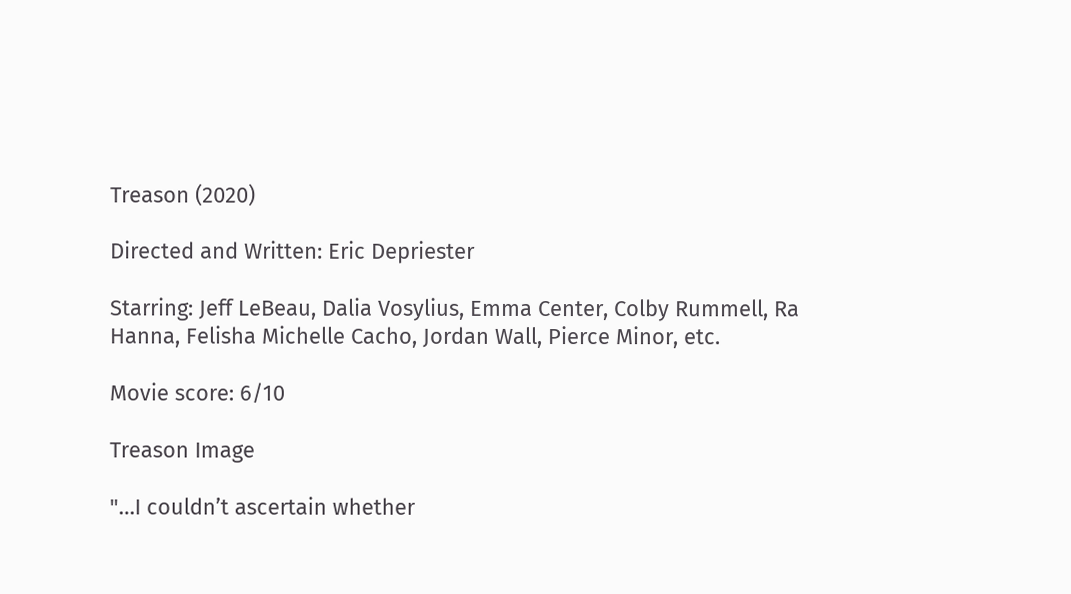Treason (2020)

Directed and Written: Eric Depriester

Starring: Jeff LeBeau, Dalia Vosylius, Emma Center, Colby Rummell, Ra Hanna, Felisha Michelle Cacho, Jordan Wall, Pierce Minor, etc.

Movie score: 6/10

Treason Image

"…I couldn’t ascertain whether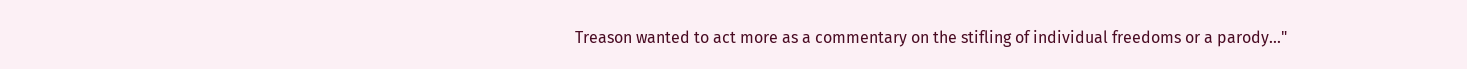Treason wanted to act more as a commentary on the stifling of individual freedoms or a parody..."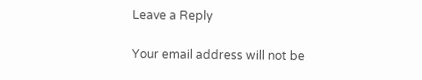Leave a Reply

Your email address will not be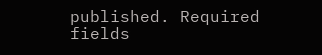published. Required fields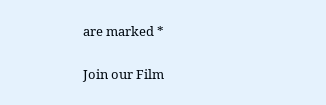are marked *

Join our Film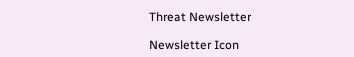Threat Newsletter

Newsletter Icon